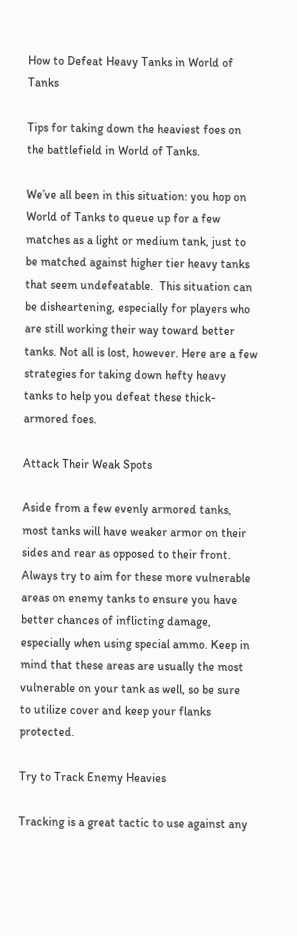How to Defeat Heavy Tanks in World of Tanks

Tips for taking down the heaviest foes on the battlefield in World of Tanks.

We’ve all been in this situation: you hop on World of Tanks to queue up for a few matches as a light or medium tank, just to be matched against higher tier heavy tanks that seem undefeatable.  This situation can be disheartening, especially for players who are still working their way toward better tanks. Not all is lost, however. Here are a few strategies for taking down hefty heavy tanks to help you defeat these thick-armored foes.

Attack Their Weak Spots

Aside from a few evenly armored tanks, most tanks will have weaker armor on their sides and rear as opposed to their front. Always try to aim for these more vulnerable areas on enemy tanks to ensure you have better chances of inflicting damage, especially when using special ammo. Keep in mind that these areas are usually the most vulnerable on your tank as well, so be sure to utilize cover and keep your flanks protected.

Try to Track Enemy Heavies

Tracking is a great tactic to use against any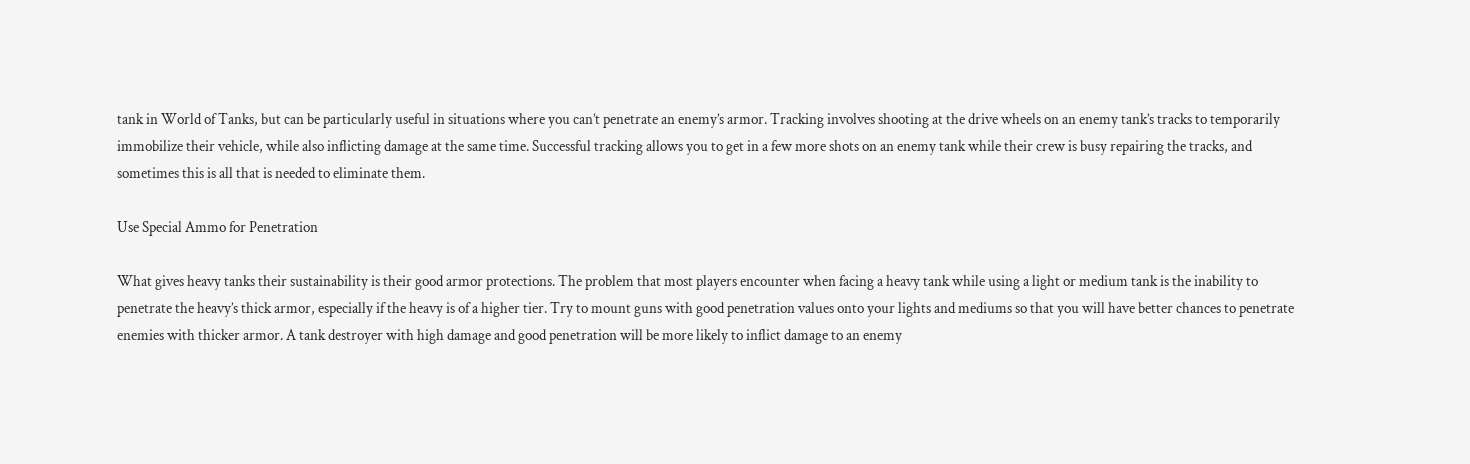tank in World of Tanks, but can be particularly useful in situations where you can’t penetrate an enemy’s armor. Tracking involves shooting at the drive wheels on an enemy tank’s tracks to temporarily immobilize their vehicle, while also inflicting damage at the same time. Successful tracking allows you to get in a few more shots on an enemy tank while their crew is busy repairing the tracks, and sometimes this is all that is needed to eliminate them.

Use Special Ammo for Penetration

What gives heavy tanks their sustainability is their good armor protections. The problem that most players encounter when facing a heavy tank while using a light or medium tank is the inability to penetrate the heavy’s thick armor, especially if the heavy is of a higher tier. Try to mount guns with good penetration values onto your lights and mediums so that you will have better chances to penetrate enemies with thicker armor. A tank destroyer with high damage and good penetration will be more likely to inflict damage to an enemy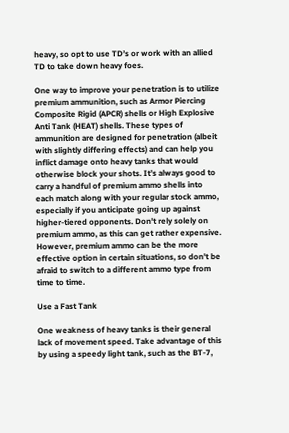heavy, so opt to use TD’s or work with an allied TD to take down heavy foes.

One way to improve your penetration is to utilize premium ammunition, such as Armor Piercing Composite Rigid (APCR) shells or High Explosive Anti Tank (HEAT) shells. These types of ammunition are designed for penetration (albeit with slightly differing effects) and can help you inflict damage onto heavy tanks that would otherwise block your shots. It’s always good to carry a handful of premium ammo shells into each match along with your regular stock ammo, especially if you anticipate going up against higher-tiered opponents. Don't rely solely on premium ammo, as this can get rather expensive. However, premium ammo can be the more effective option in certain situations, so don't be afraid to switch to a different ammo type from time to time.

Use a Fast Tank

One weakness of heavy tanks is their general lack of movement speed. Take advantage of this by using a speedy light tank, such as the BT-7,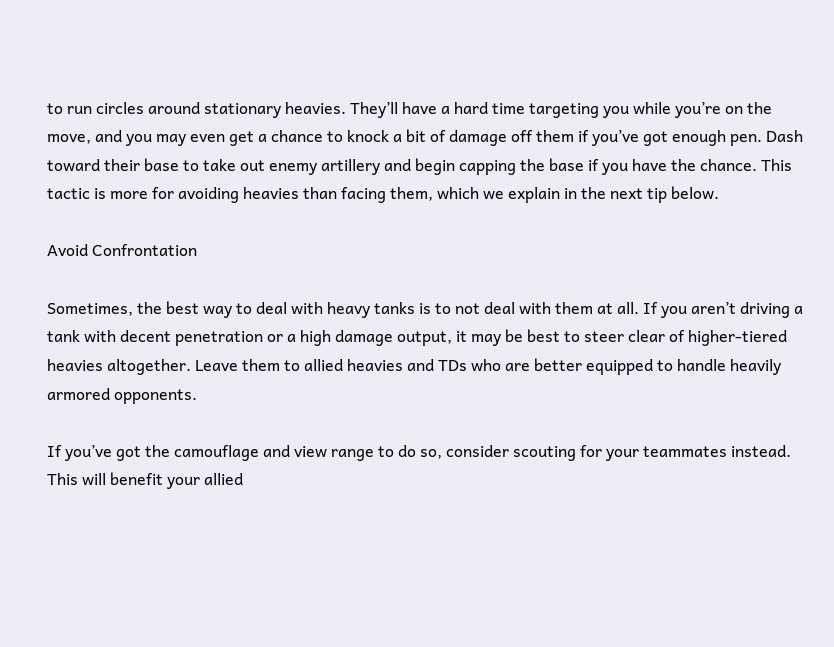to run circles around stationary heavies. They’ll have a hard time targeting you while you’re on the move, and you may even get a chance to knock a bit of damage off them if you’ve got enough pen. Dash toward their base to take out enemy artillery and begin capping the base if you have the chance. This tactic is more for avoiding heavies than facing them, which we explain in the next tip below.

Avoid Confrontation

Sometimes, the best way to deal with heavy tanks is to not deal with them at all. If you aren’t driving a tank with decent penetration or a high damage output, it may be best to steer clear of higher-tiered heavies altogether. Leave them to allied heavies and TDs who are better equipped to handle heavily armored opponents.

If you’ve got the camouflage and view range to do so, consider scouting for your teammates instead. This will benefit your allied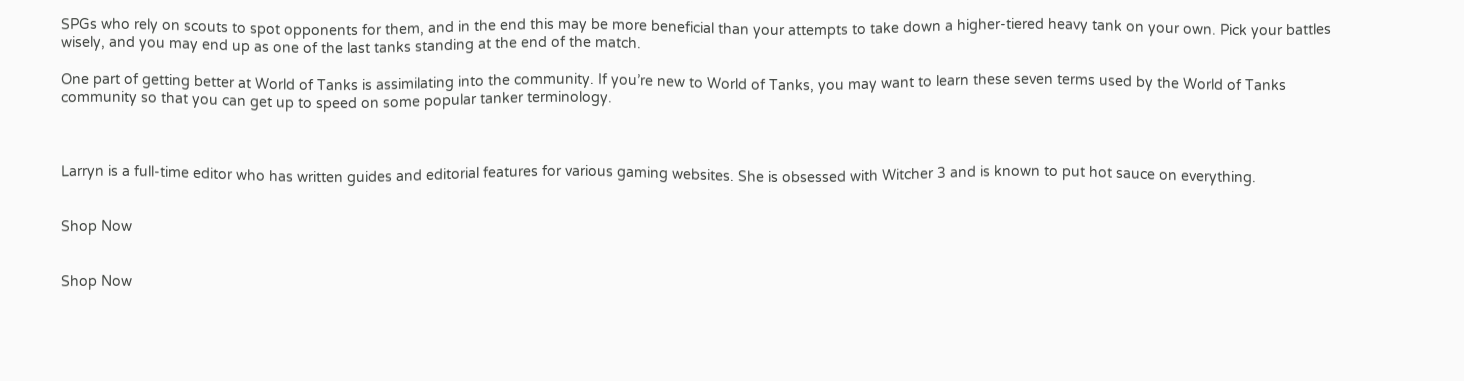SPGs who rely on scouts to spot opponents for them, and in the end this may be more beneficial than your attempts to take down a higher-tiered heavy tank on your own. Pick your battles wisely, and you may end up as one of the last tanks standing at the end of the match.

One part of getting better at World of Tanks is assimilating into the community. If you’re new to World of Tanks, you may want to learn these seven terms used by the World of Tanks community so that you can get up to speed on some popular tanker terminology.



Larryn is a full-time editor who has written guides and editorial features for various gaming websites. She is obsessed with Witcher 3 and is known to put hot sauce on everything.


Shop Now


Shop Now